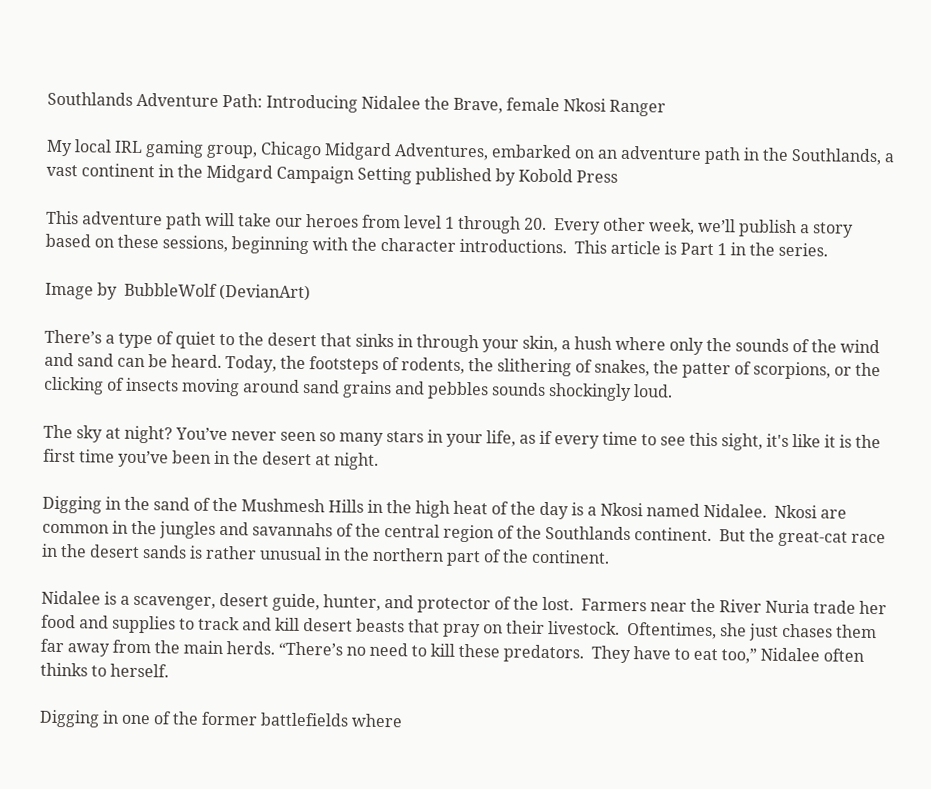Southlands Adventure Path: Introducing Nidalee the Brave, female Nkosi Ranger

My local IRL gaming group, Chicago Midgard Adventures, embarked on an adventure path in the Southlands, a vast continent in the Midgard Campaign Setting published by Kobold Press

This adventure path will take our heroes from level 1 through 20.  Every other week, we’ll publish a story based on these sessions, beginning with the character introductions.  This article is Part 1 in the series.

Image by  BubbleWolf (DevianArt)

There’s a type of quiet to the desert that sinks in through your skin, a hush where only the sounds of the wind and sand can be heard. Today, the footsteps of rodents, the slithering of snakes, the patter of scorpions, or the clicking of insects moving around sand grains and pebbles sounds shockingly loud.

The sky at night? You’ve never seen so many stars in your life, as if every time to see this sight, it's like it is the first time you’ve been in the desert at night.

Digging in the sand of the Mushmesh Hills in the high heat of the day is a Nkosi named Nidalee.  Nkosi are common in the jungles and savannahs of the central region of the Southlands continent.  But the great-cat race in the desert sands is rather unusual in the northern part of the continent.

Nidalee is a scavenger, desert guide, hunter, and protector of the lost.  Farmers near the River Nuria trade her food and supplies to track and kill desert beasts that pray on their livestock.  Oftentimes, she just chases them far away from the main herds. “There’s no need to kill these predators.  They have to eat too,” Nidalee often thinks to herself.

Digging in one of the former battlefields where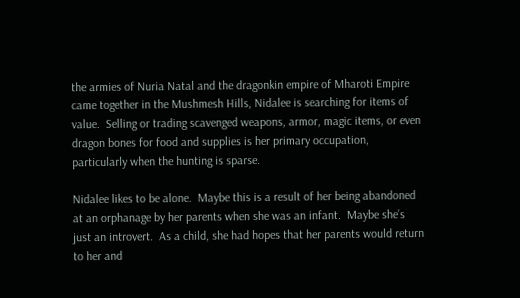the armies of Nuria Natal and the dragonkin empire of Mharoti Empire came together in the Mushmesh Hills, Nidalee is searching for items of value.  Selling or trading scavenged weapons, armor, magic items, or even dragon bones for food and supplies is her primary occupation, particularly when the hunting is sparse.

Nidalee likes to be alone.  Maybe this is a result of her being abandoned at an orphanage by her parents when she was an infant.  Maybe she’s just an introvert.  As a child, she had hopes that her parents would return to her and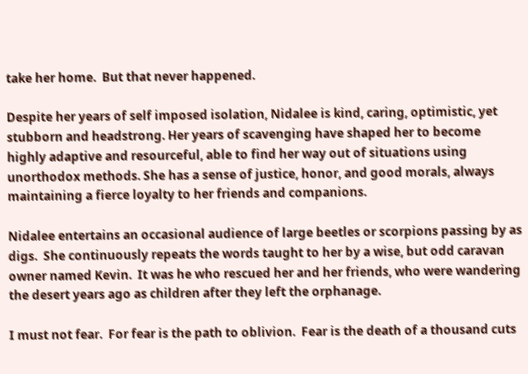take her home.  But that never happened.

Despite her years of self imposed isolation, Nidalee is kind, caring, optimistic, yet stubborn and headstrong. Her years of scavenging have shaped her to become highly adaptive and resourceful, able to find her way out of situations using unorthodox methods. She has a sense of justice, honor, and good morals, always maintaining a fierce loyalty to her friends and companions.

Nidalee entertains an occasional audience of large beetles or scorpions passing by as digs.  She continuously repeats the words taught to her by a wise, but odd caravan owner named Kevin.  It was he who rescued her and her friends, who were wandering the desert years ago as children after they left the orphanage.

I must not fear.  For fear is the path to oblivion.  Fear is the death of a thousand cuts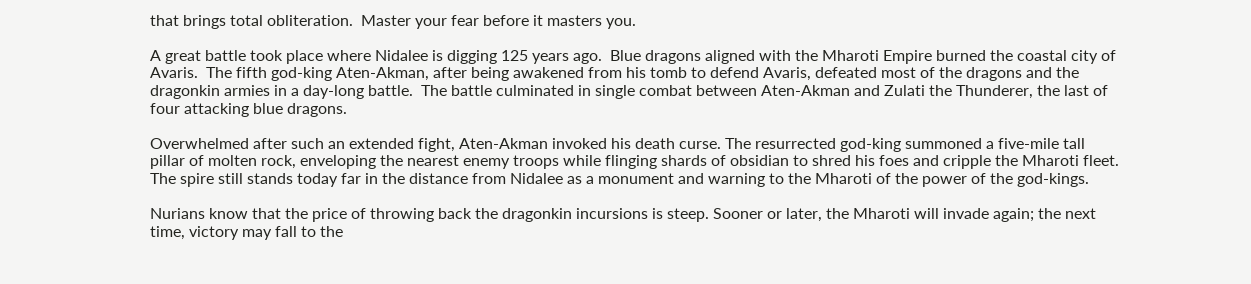that brings total obliteration.  Master your fear before it masters you.

A great battle took place where Nidalee is digging 125 years ago.  Blue dragons aligned with the Mharoti Empire burned the coastal city of Avaris.  The fifth god-king Aten-Akman, after being awakened from his tomb to defend Avaris, defeated most of the dragons and the dragonkin armies in a day-long battle.  The battle culminated in single combat between Aten-Akman and Zulati the Thunderer, the last of four attacking blue dragons.

Overwhelmed after such an extended fight, Aten-Akman invoked his death curse. The resurrected god-king summoned a five-mile tall pillar of molten rock, enveloping the nearest enemy troops while flinging shards of obsidian to shred his foes and cripple the Mharoti fleet. The spire still stands today far in the distance from Nidalee as a monument and warning to the Mharoti of the power of the god-kings.

Nurians know that the price of throwing back the dragonkin incursions is steep. Sooner or later, the Mharoti will invade again; the next time, victory may fall to the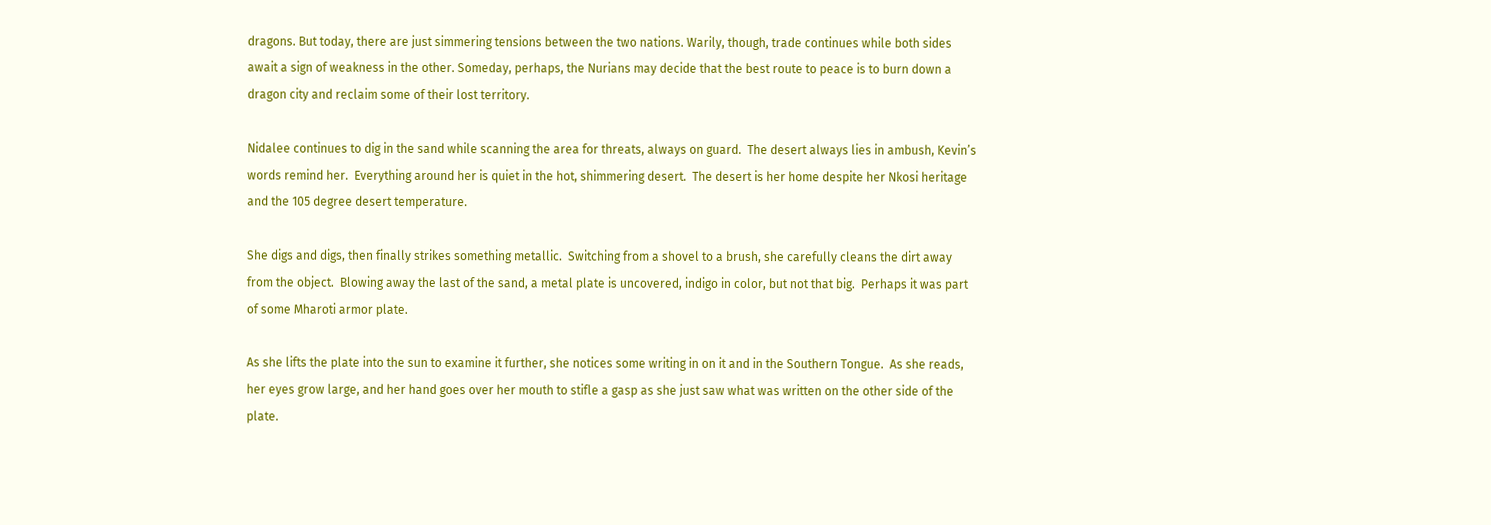dragons. But today, there are just simmering tensions between the two nations. Warily, though, trade continues while both sides await a sign of weakness in the other. Someday, perhaps, the Nurians may decide that the best route to peace is to burn down a dragon city and reclaim some of their lost territory.

Nidalee continues to dig in the sand while scanning the area for threats, always on guard.  The desert always lies in ambush, Kevin’s words remind her.  Everything around her is quiet in the hot, shimmering desert.  The desert is her home despite her Nkosi heritage and the 105 degree desert temperature.

She digs and digs, then finally strikes something metallic.  Switching from a shovel to a brush, she carefully cleans the dirt away from the object.  Blowing away the last of the sand, a metal plate is uncovered, indigo in color, but not that big.  Perhaps it was part of some Mharoti armor plate.

As she lifts the plate into the sun to examine it further, she notices some writing in on it and in the Southern Tongue.  As she reads, her eyes grow large, and her hand goes over her mouth to stifle a gasp as she just saw what was written on the other side of the plate.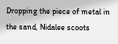Dropping the piece of metal in the sand, Nidalee scoots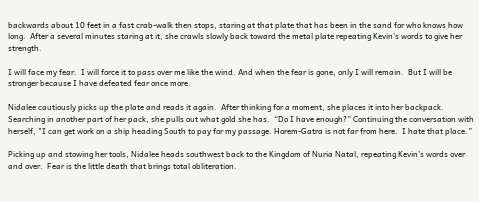backwards about 10 feet in a fast crab-walk then stops, staring at that plate that has been in the sand for who knows how long.  After a several minutes staring at it, she crawls slowly back toward the metal plate repeating Kevin’s words to give her strength.

I will face my fear.  I will force it to pass over me like the wind. And when the fear is gone, only I will remain.  But I will be stronger because I have defeated fear once more.

Nidalee cautiously picks up the plate and reads it again.  After thinking for a moment, she places it into her backpack. Searching in another part of her pack, she pulls out what gold she has.  “Do I have enough?” Continuing the conversation with herself, "I can get work on a ship heading South to pay for my passage. Horem-Gatra is not far from here.  I hate that place.”

Picking up and stowing her tools, Nidalee heads southwest back to the Kingdom of Nuria Natal, repeating Kevin’s words over and over.  Fear is the little death that brings total obliteration.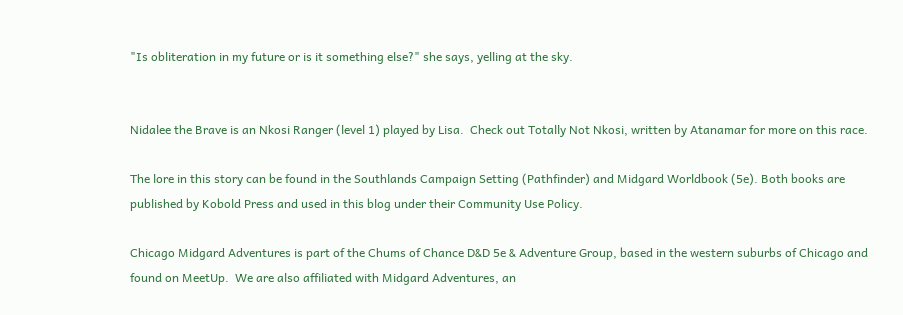"Is obliteration in my future or is it something else?" she says, yelling at the sky.


Nidalee the Brave is an Nkosi Ranger (level 1) played by Lisa.  Check out Totally Not Nkosi, written by Atanamar for more on this race.

The lore in this story can be found in the Southlands Campaign Setting (Pathfinder) and Midgard Worldbook (5e). Both books are published by Kobold Press and used in this blog under their Community Use Policy.

Chicago Midgard Adventures is part of the Chums of Chance D&D 5e & Adventure Group, based in the western suburbs of Chicago and found on MeetUp.  We are also affiliated with Midgard Adventures, an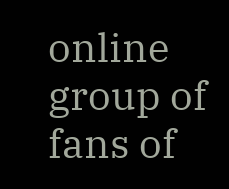online group of fans of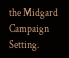the Midgard Campaign Setting.